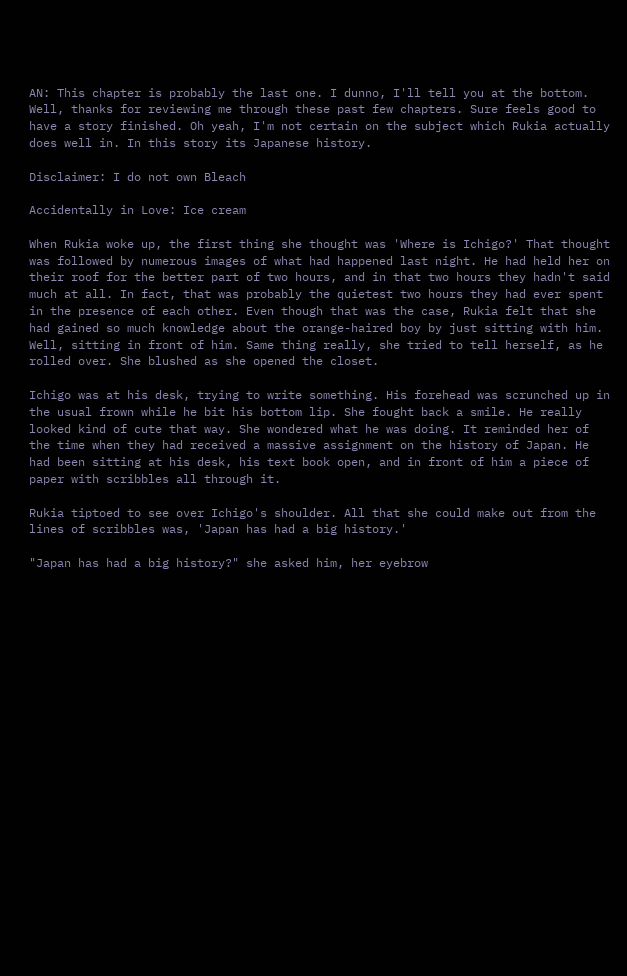AN: This chapter is probably the last one. I dunno, I'll tell you at the bottom. Well, thanks for reviewing me through these past few chapters. Sure feels good to have a story finished. Oh yeah, I'm not certain on the subject which Rukia actually does well in. In this story its Japanese history.

Disclaimer: I do not own Bleach

Accidentally in Love: Ice cream

When Rukia woke up, the first thing she thought was 'Where is Ichigo?' That thought was followed by numerous images of what had happened last night. He had held her on their roof for the better part of two hours, and in that two hours they hadn't said much at all. In fact, that was probably the quietest two hours they had ever spent in the presence of each other. Even though that was the case, Rukia felt that she had gained so much knowledge about the orange-haired boy by just sitting with him. Well, sitting in front of him. Same thing really, she tried to tell herself, as he rolled over. She blushed as she opened the closet.

Ichigo was at his desk, trying to write something. His forehead was scrunched up in the usual frown while he bit his bottom lip. She fought back a smile. He really looked kind of cute that way. She wondered what he was doing. It reminded her of the time when they had received a massive assignment on the history of Japan. He had been sitting at his desk, his text book open, and in front of him a piece of paper with scribbles all through it.

Rukia tiptoed to see over Ichigo's shoulder. All that she could make out from the lines of scribbles was, 'Japan has had a big history.'

"Japan has had a big history?" she asked him, her eyebrow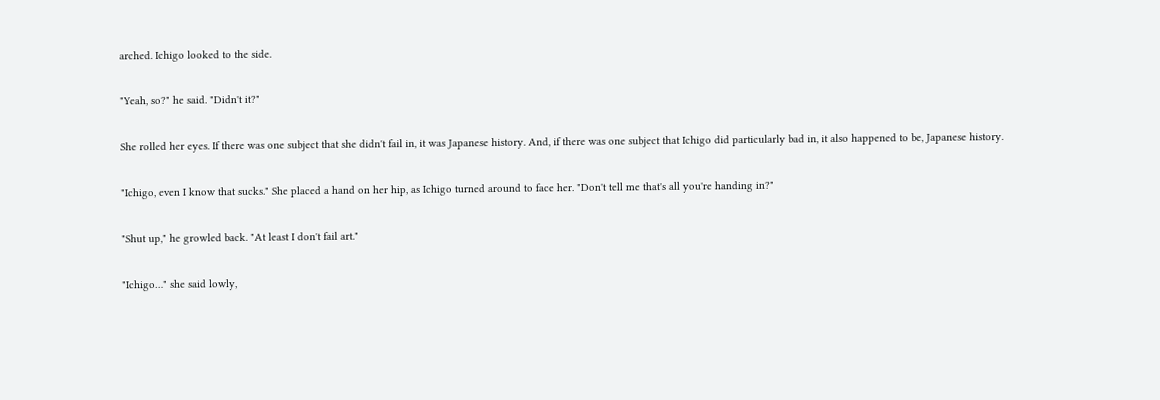arched. Ichigo looked to the side.

"Yeah, so?" he said. "Didn't it?"

She rolled her eyes. If there was one subject that she didn't fail in, it was Japanese history. And, if there was one subject that Ichigo did particularly bad in, it also happened to be, Japanese history.

"Ichigo, even I know that sucks." She placed a hand on her hip, as Ichigo turned around to face her. "Don't tell me that's all you're handing in?"

"Shut up," he growled back. "At least I don't fail art."

"Ichigo…" she said lowly,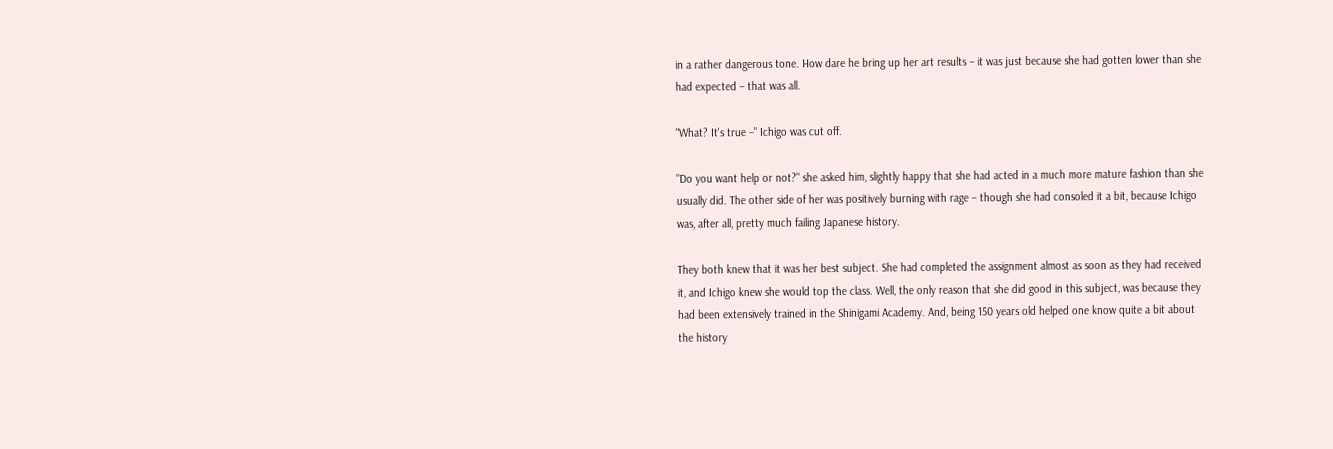in a rather dangerous tone. How dare he bring up her art results – it was just because she had gotten lower than she had expected – that was all.

"What? It's true –" Ichigo was cut off.

"Do you want help or not?" she asked him, slightly happy that she had acted in a much more mature fashion than she usually did. The other side of her was positively burning with rage – though she had consoled it a bit, because Ichigo was, after all, pretty much failing Japanese history.

They both knew that it was her best subject. She had completed the assignment almost as soon as they had received it, and Ichigo knew she would top the class. Well, the only reason that she did good in this subject, was because they had been extensively trained in the Shinigami Academy. And, being 150 years old helped one know quite a bit about the history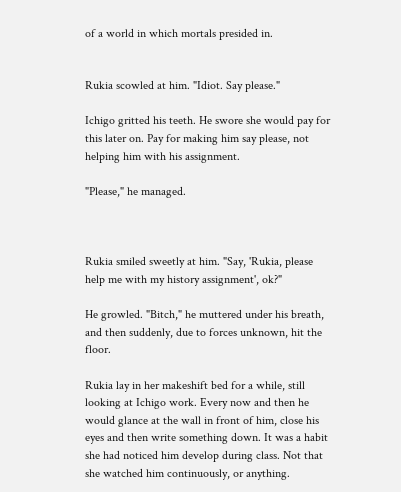of a world in which mortals presided in.


Rukia scowled at him. "Idiot. Say please."

Ichigo gritted his teeth. He swore she would pay for this later on. Pay for making him say please, not helping him with his assignment.

"Please," he managed.



Rukia smiled sweetly at him. "Say, 'Rukia, please help me with my history assignment', ok?"

He growled. "Bitch," he muttered under his breath, and then suddenly, due to forces unknown, hit the floor.

Rukia lay in her makeshift bed for a while, still looking at Ichigo work. Every now and then he would glance at the wall in front of him, close his eyes and then write something down. It was a habit she had noticed him develop during class. Not that she watched him continuously, or anything.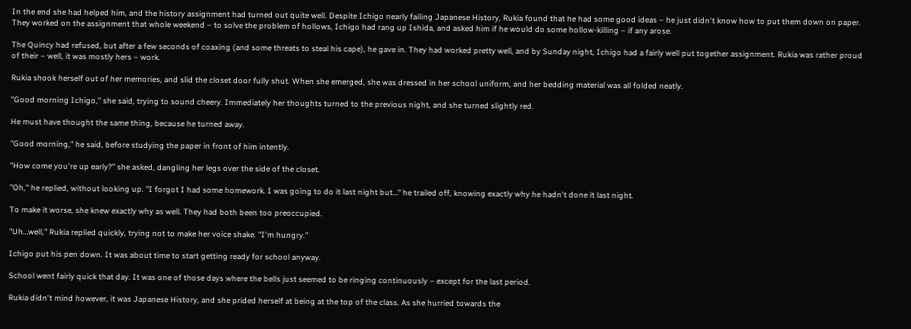In the end she had helped him, and the history assignment had turned out quite well. Despite Ichigo nearly failing Japanese History, Rukia found that he had some good ideas – he just didn't know how to put them down on paper. They worked on the assignment that whole weekend – to solve the problem of hollows, Ichigo had rang up Ishida, and asked him if he would do some hollow-killing – if any arose.

The Quincy had refused, but after a few seconds of coaxing (and some threats to steal his cape), he gave in. They had worked pretty well, and by Sunday night, Ichigo had a fairly well put together assignment. Rukia was rather proud of their – well, it was mostly hers – work.

Rukia shook herself out of her memories, and slid the closet door fully shut. When she emerged, she was dressed in her school uniform, and her bedding material was all folded neatly.

"Good morning Ichigo," she said, trying to sound cheery. Immediately her thoughts turned to the previous night, and she turned slightly red.

He must have thought the same thing, because he turned away.

"Good morning," he said, before studying the paper in front of him intently.

"How come you're up early?" she asked, dangling her legs over the side of the closet.

"Oh," he replied, without looking up. "I forgot I had some homework. I was going to do it last night but…" he trailed off, knowing exactly why he hadn't done it last night.

To make it worse, she knew exactly why as well. They had both been too preoccupied.

"Uh…well," Rukia replied quickly, trying not to make her voice shake. "I'm hungry."

Ichigo put his pen down. It was about time to start getting ready for school anyway.

School went fairly quick that day. It was one of those days where the bells just seemed to be ringing continuously – except for the last period.

Rukia didn't mind however, it was Japanese History, and she prided herself at being at the top of the class. As she hurried towards the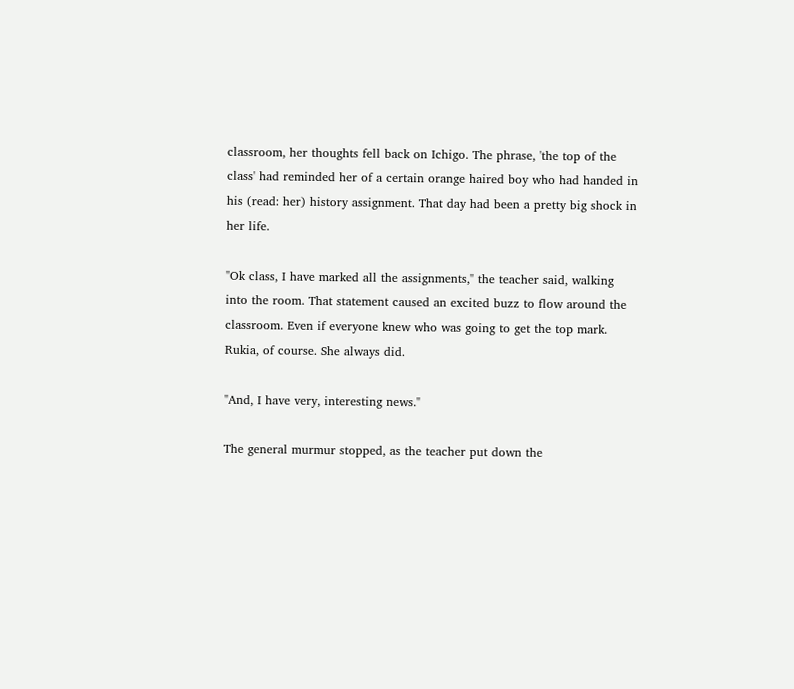classroom, her thoughts fell back on Ichigo. The phrase, 'the top of the class' had reminded her of a certain orange haired boy who had handed in his (read: her) history assignment. That day had been a pretty big shock in her life.

"Ok class, I have marked all the assignments," the teacher said, walking into the room. That statement caused an excited buzz to flow around the classroom. Even if everyone knew who was going to get the top mark. Rukia, of course. She always did.

"And, I have very, interesting news."

The general murmur stopped, as the teacher put down the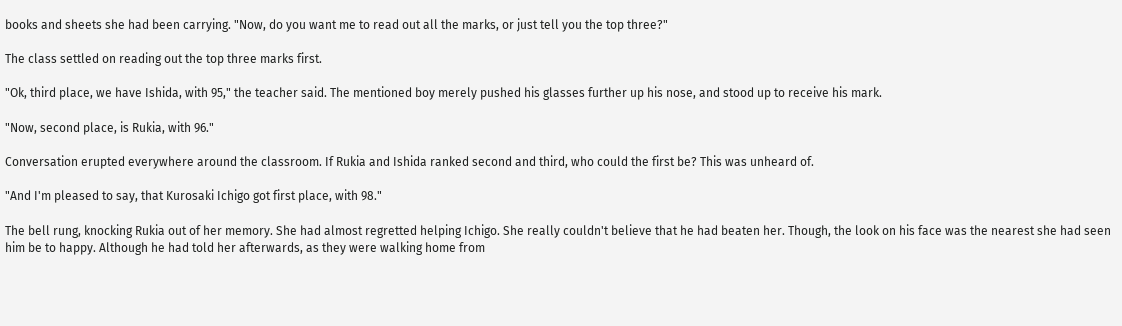books and sheets she had been carrying. "Now, do you want me to read out all the marks, or just tell you the top three?"

The class settled on reading out the top three marks first.

"Ok, third place, we have Ishida, with 95," the teacher said. The mentioned boy merely pushed his glasses further up his nose, and stood up to receive his mark.

"Now, second place, is Rukia, with 96."

Conversation erupted everywhere around the classroom. If Rukia and Ishida ranked second and third, who could the first be? This was unheard of.

"And I'm pleased to say, that Kurosaki Ichigo got first place, with 98."

The bell rung, knocking Rukia out of her memory. She had almost regretted helping Ichigo. She really couldn't believe that he had beaten her. Though, the look on his face was the nearest she had seen him be to happy. Although he had told her afterwards, as they were walking home from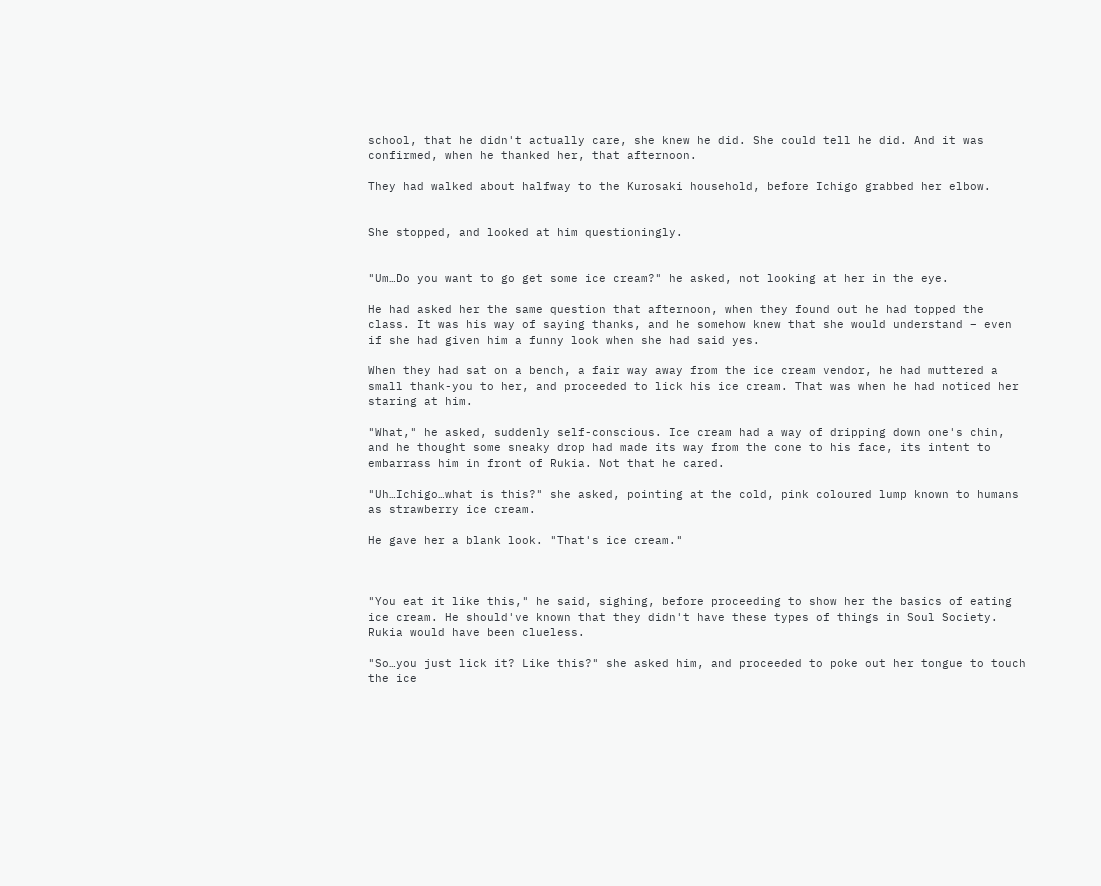school, that he didn't actually care, she knew he did. She could tell he did. And it was confirmed, when he thanked her, that afternoon.

They had walked about halfway to the Kurosaki household, before Ichigo grabbed her elbow.


She stopped, and looked at him questioningly.


"Um…Do you want to go get some ice cream?" he asked, not looking at her in the eye.

He had asked her the same question that afternoon, when they found out he had topped the class. It was his way of saying thanks, and he somehow knew that she would understand – even if she had given him a funny look when she had said yes.

When they had sat on a bench, a fair way away from the ice cream vendor, he had muttered a small thank-you to her, and proceeded to lick his ice cream. That was when he had noticed her staring at him.

"What," he asked, suddenly self-conscious. Ice cream had a way of dripping down one's chin, and he thought some sneaky drop had made its way from the cone to his face, its intent to embarrass him in front of Rukia. Not that he cared.

"Uh…Ichigo…what is this?" she asked, pointing at the cold, pink coloured lump known to humans as strawberry ice cream.

He gave her a blank look. "That's ice cream."



"You eat it like this," he said, sighing, before proceeding to show her the basics of eating ice cream. He should've known that they didn't have these types of things in Soul Society. Rukia would have been clueless.

"So…you just lick it? Like this?" she asked him, and proceeded to poke out her tongue to touch the ice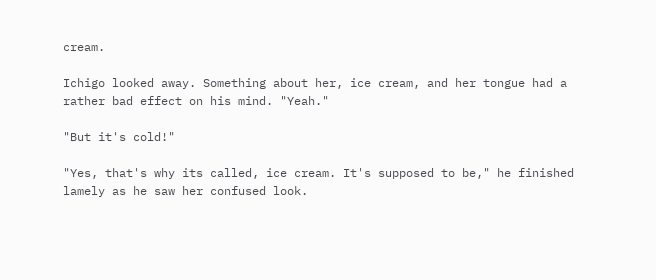cream.

Ichigo looked away. Something about her, ice cream, and her tongue had a rather bad effect on his mind. "Yeah."

"But it's cold!"

"Yes, that's why its called, ice cream. It's supposed to be," he finished lamely as he saw her confused look.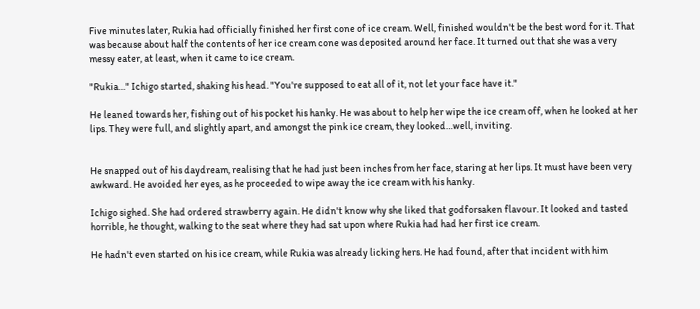Five minutes later, Rukia had officially finished her first cone of ice cream. Well, finished wouldn't be the best word for it. That was because about half the contents of her ice cream cone was deposited around her face. It turned out that she was a very messy eater, at least, when it came to ice cream.

"Rukia…" Ichigo started, shaking his head. "You're supposed to eat all of it, not let your face have it."

He leaned towards her, fishing out of his pocket his hanky. He was about to help her wipe the ice cream off, when he looked at her lips. They were full, and slightly apart, and amongst the pink ice cream, they looked…well, inviting.


He snapped out of his daydream, realising that he had just been inches from her face, staring at her lips. It must have been very awkward. He avoided her eyes, as he proceeded to wipe away the ice cream with his hanky.

Ichigo sighed. She had ordered strawberry again. He didn't know why she liked that godforsaken flavour. It looked and tasted horrible, he thought, walking to the seat where they had sat upon where Rukia had had her first ice cream.

He hadn't even started on his ice cream, while Rukia was already licking hers. He had found, after that incident with him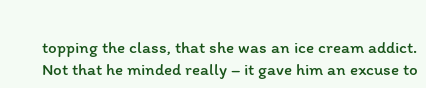topping the class, that she was an ice cream addict. Not that he minded really – it gave him an excuse to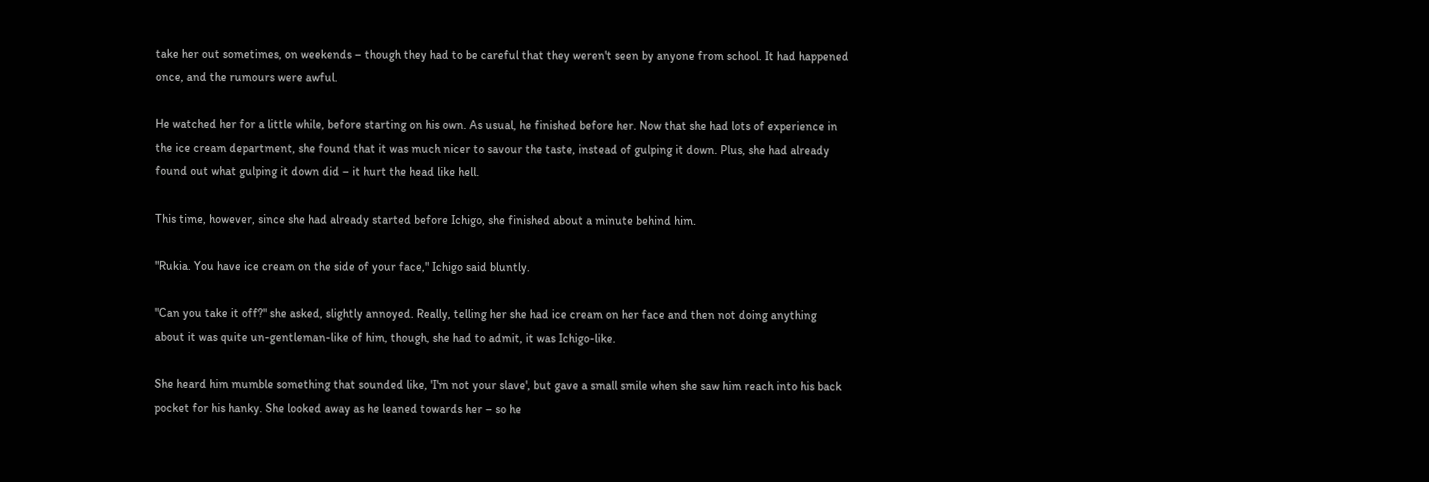take her out sometimes, on weekends – though they had to be careful that they weren't seen by anyone from school. It had happened once, and the rumours were awful.

He watched her for a little while, before starting on his own. As usual, he finished before her. Now that she had lots of experience in the ice cream department, she found that it was much nicer to savour the taste, instead of gulping it down. Plus, she had already found out what gulping it down did – it hurt the head like hell.

This time, however, since she had already started before Ichigo, she finished about a minute behind him.

"Rukia. You have ice cream on the side of your face," Ichigo said bluntly.

"Can you take it off?" she asked, slightly annoyed. Really, telling her she had ice cream on her face and then not doing anything about it was quite un-gentleman-like of him, though, she had to admit, it was Ichigo-like.

She heard him mumble something that sounded like, 'I'm not your slave', but gave a small smile when she saw him reach into his back pocket for his hanky. She looked away as he leaned towards her – so he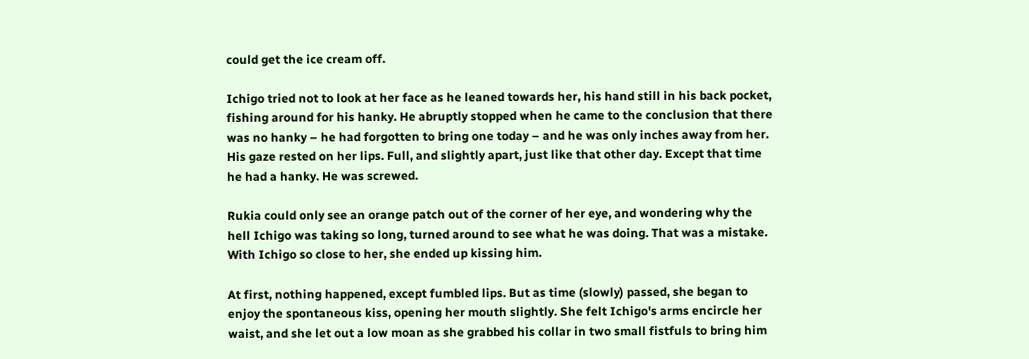could get the ice cream off.

Ichigo tried not to look at her face as he leaned towards her, his hand still in his back pocket, fishing around for his hanky. He abruptly stopped when he came to the conclusion that there was no hanky – he had forgotten to bring one today – and he was only inches away from her. His gaze rested on her lips. Full, and slightly apart, just like that other day. Except that time he had a hanky. He was screwed.

Rukia could only see an orange patch out of the corner of her eye, and wondering why the hell Ichigo was taking so long, turned around to see what he was doing. That was a mistake. With Ichigo so close to her, she ended up kissing him.

At first, nothing happened, except fumbled lips. But as time (slowly) passed, she began to enjoy the spontaneous kiss, opening her mouth slightly. She felt Ichigo's arms encircle her waist, and she let out a low moan as she grabbed his collar in two small fistfuls to bring him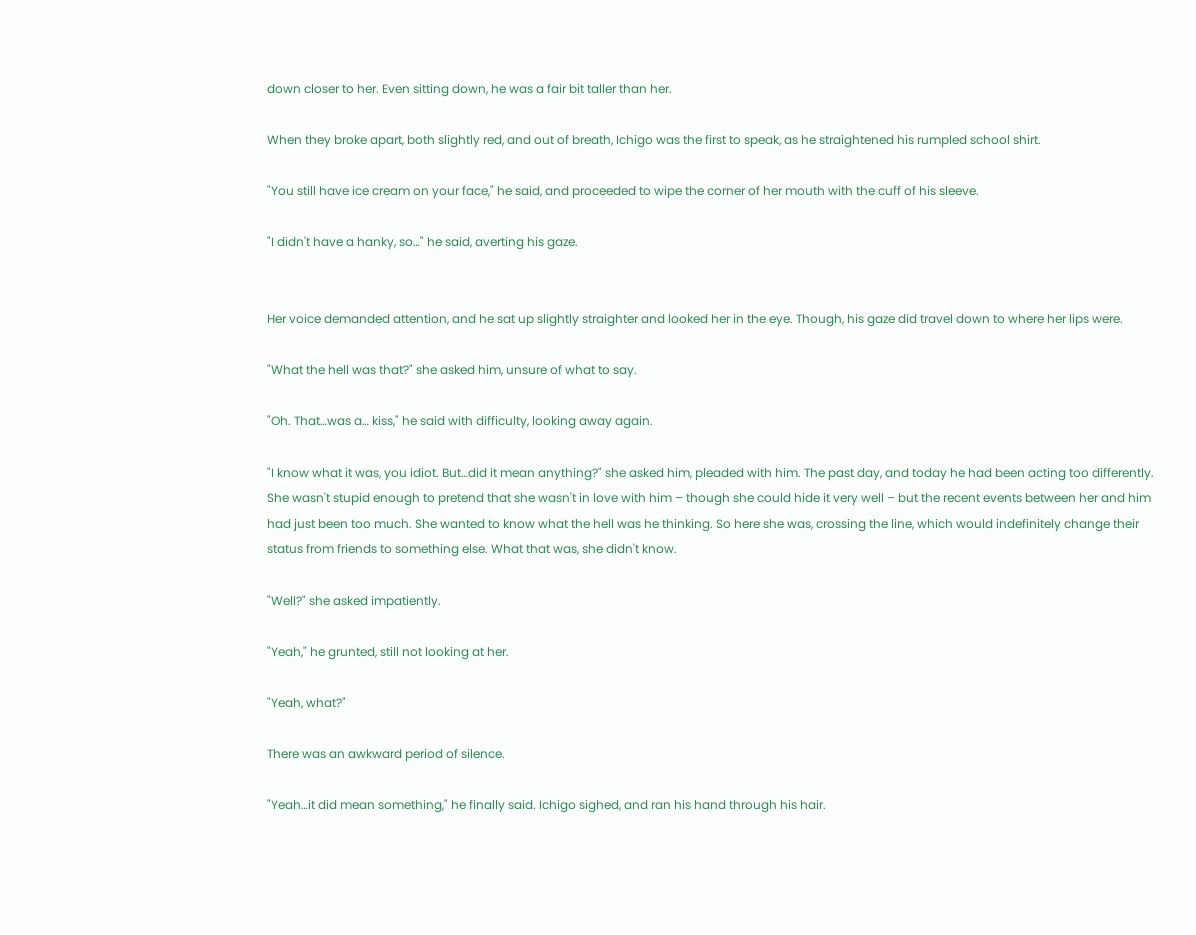down closer to her. Even sitting down, he was a fair bit taller than her.

When they broke apart, both slightly red, and out of breath, Ichigo was the first to speak, as he straightened his rumpled school shirt.

"You still have ice cream on your face," he said, and proceeded to wipe the corner of her mouth with the cuff of his sleeve.

"I didn't have a hanky, so…" he said, averting his gaze.


Her voice demanded attention, and he sat up slightly straighter and looked her in the eye. Though, his gaze did travel down to where her lips were.

"What the hell was that?" she asked him, unsure of what to say.

"Oh. That…was a… kiss," he said with difficulty, looking away again.

"I know what it was, you idiot. But…did it mean anything?" she asked him, pleaded with him. The past day, and today he had been acting too differently. She wasn't stupid enough to pretend that she wasn't in love with him – though she could hide it very well – but the recent events between her and him had just been too much. She wanted to know what the hell was he thinking. So here she was, crossing the line, which would indefinitely change their status from friends to something else. What that was, she didn't know.

"Well?" she asked impatiently.

"Yeah," he grunted, still not looking at her.

"Yeah, what?"

There was an awkward period of silence.

"Yeah…it did mean something," he finally said. Ichigo sighed, and ran his hand through his hair.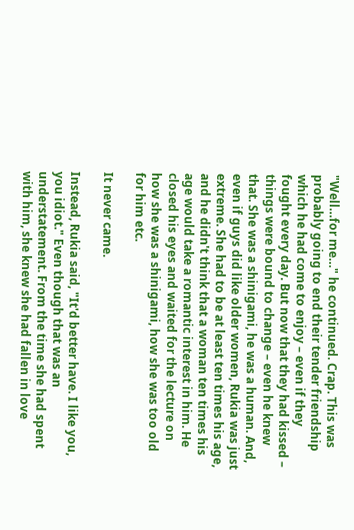"Well…for me…" he continued. Crap. This was probably going to end their tender friendship which he had come to enjoy – even if they fought every day. But now that they had kissed – things were bound to change – even he knew that. She was a shinigami, he was a human. And, even if guys did like older women, Rukia was just extreme. She had to be at least ten times his age, and he didn't think that a woman ten times his age would take a romantic interest in him. He closed his eyes and waited for the lecture on how she was a shinigami, how she was too old for him etc.

It never came.

Instead, Rukia said, "It'd better have. I like you, you idiot." Even though that was an understatement. From the time she had spent with him, she knew she had fallen in love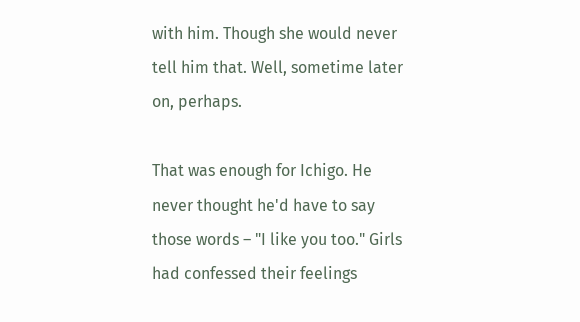with him. Though she would never tell him that. Well, sometime later on, perhaps.

That was enough for Ichigo. He never thought he'd have to say those words – "I like you too." Girls had confessed their feelings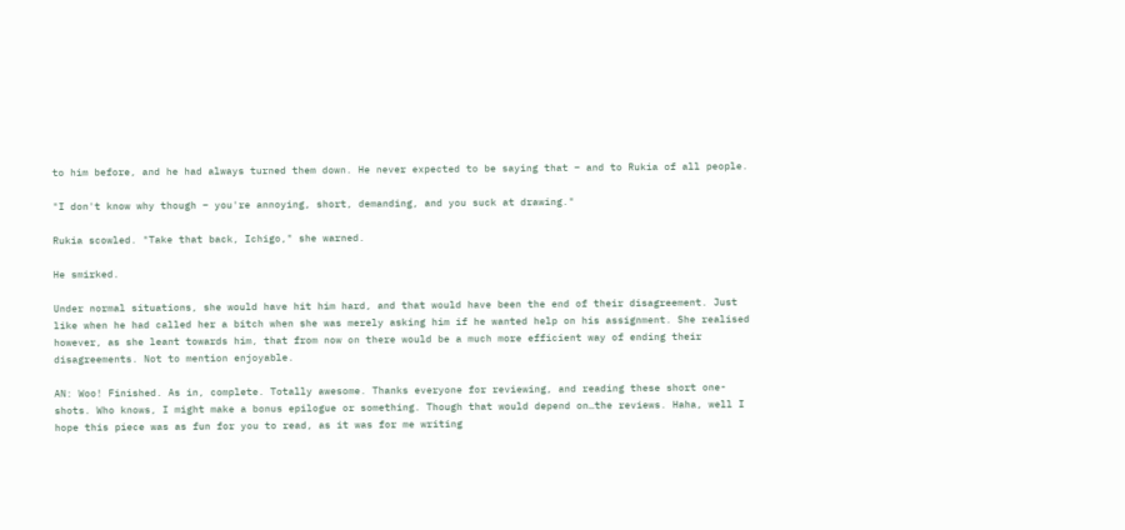to him before, and he had always turned them down. He never expected to be saying that – and to Rukia of all people.

"I don't know why though – you're annoying, short, demanding, and you suck at drawing."

Rukia scowled. "Take that back, Ichigo," she warned.

He smirked.

Under normal situations, she would have hit him hard, and that would have been the end of their disagreement. Just like when he had called her a bitch when she was merely asking him if he wanted help on his assignment. She realised however, as she leant towards him, that from now on there would be a much more efficient way of ending their disagreements. Not to mention enjoyable.

AN: Woo! Finished. As in, complete. Totally awesome. Thanks everyone for reviewing, and reading these short one-shots. Who knows, I might make a bonus epilogue or something. Though that would depend on…the reviews. Haha, well I hope this piece was as fun for you to read, as it was for me writing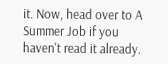it. Now, head over to A Summer Job if you haven't read it already.